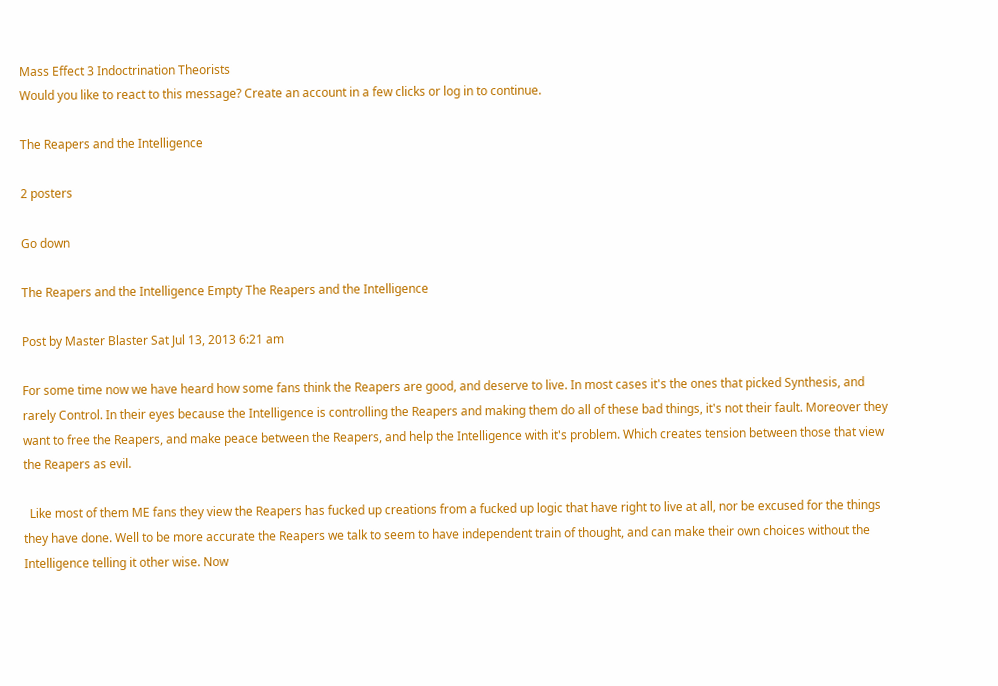Mass Effect 3 Indoctrination Theorists
Would you like to react to this message? Create an account in a few clicks or log in to continue.

The Reapers and the Intelligence

2 posters

Go down

The Reapers and the Intelligence Empty The Reapers and the Intelligence

Post by Master Blaster Sat Jul 13, 2013 6:21 am

For some time now we have heard how some fans think the Reapers are good, and deserve to live. In most cases it's the ones that picked Synthesis, and rarely Control. In their eyes because the Intelligence is controlling the Reapers and making them do all of these bad things, it's not their fault. Moreover they want to free the Reapers, and make peace between the Reapers, and help the Intelligence with it's problem. Which creates tension between those that view the Reapers as evil.

  Like most of them ME fans they view the Reapers has fucked up creations from a fucked up logic that have right to live at all, nor be excused for the things they have done. Well to be more accurate the Reapers we talk to seem to have independent train of thought, and can make their own choices without the Intelligence telling it other wise. Now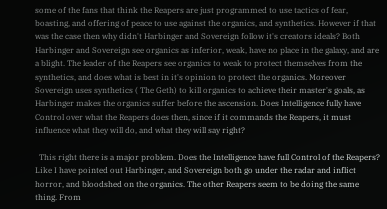some of the fans that think the Reapers are just programmed to use tactics of fear, boasting, and offering of peace to use against the organics, and synthetics. However if that was the case then why didn't Harbinger and Sovereign follow it's creators ideals? Both Harbinger and Sovereign see organics as inferior, weak, have no place in the galaxy, and are a blight. The leader of the Reapers see organics to weak to protect themselves from the synthetics, and does what is best in it's opinion to protect the organics. Moreover Sovereign uses synthetics ( The Geth) to kill organics to achieve their master's goals, as Harbinger makes the organics suffer before the ascension. Does Intelligence fully have Control over what the Reapers does then, since if it commands the Reapers, it must influence what they will do, and what they will say right?

  This right there is a major problem. Does the Intelligence have full Control of the Reapers? Like I have pointed out Harbinger, and Sovereign both go under the radar and inflict horror, and bloodshed on the organics. The other Reapers seem to be doing the same thing. From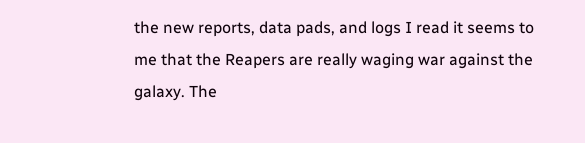the new reports, data pads, and logs I read it seems to me that the Reapers are really waging war against the galaxy. The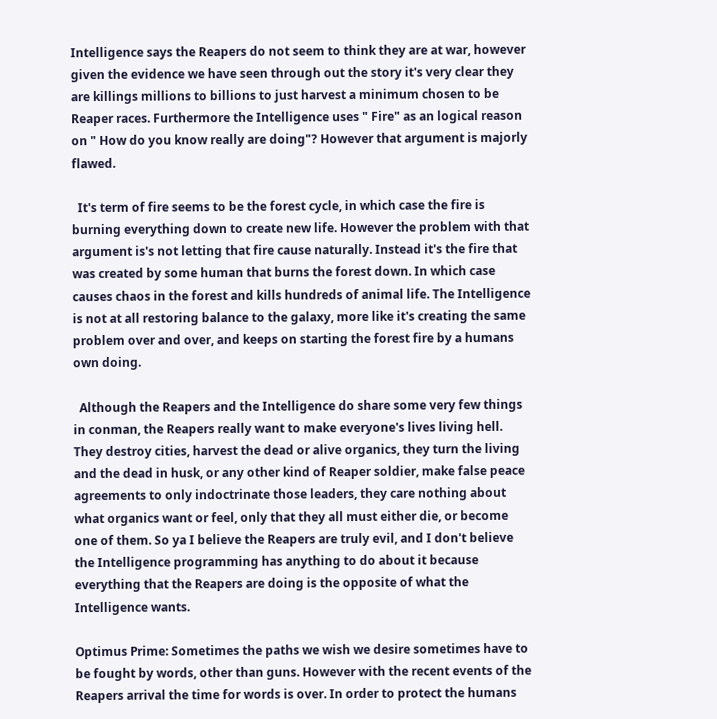Intelligence says the Reapers do not seem to think they are at war, however given the evidence we have seen through out the story it's very clear they are killings millions to billions to just harvest a minimum chosen to be Reaper races. Furthermore the Intelligence uses " Fire" as an logical reason on " How do you know really are doing"? However that argument is majorly flawed.

  It's term of fire seems to be the forest cycle, in which case the fire is burning everything down to create new life. However the problem with that argument is's not letting that fire cause naturally. Instead it's the fire that was created by some human that burns the forest down. In which case causes chaos in the forest and kills hundreds of animal life. The Intelligence is not at all restoring balance to the galaxy, more like it's creating the same problem over and over, and keeps on starting the forest fire by a humans own doing.

  Although the Reapers and the Intelligence do share some very few things in conman, the Reapers really want to make everyone's lives living hell. They destroy cities, harvest the dead or alive organics, they turn the living and the dead in husk, or any other kind of Reaper soldier, make false peace agreements to only indoctrinate those leaders, they care nothing about what organics want or feel, only that they all must either die, or become one of them. So ya I believe the Reapers are truly evil, and I don't believe the Intelligence programming has anything to do about it because everything that the Reapers are doing is the opposite of what the Intelligence wants.

Optimus Prime: Sometimes the paths we wish we desire sometimes have to be fought by words, other than guns. However with the recent events of the Reapers arrival the time for words is over. In order to protect the humans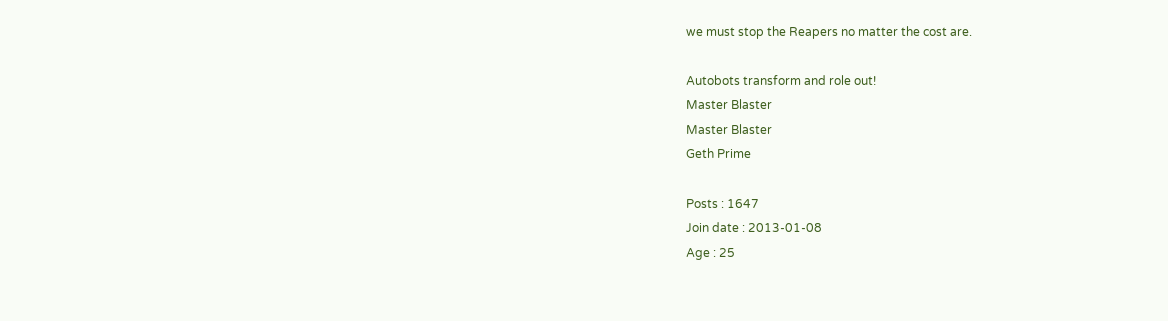we must stop the Reapers no matter the cost are.

Autobots transform and role out!
Master Blaster
Master Blaster
Geth Prime

Posts : 1647
Join date : 2013-01-08
Age : 25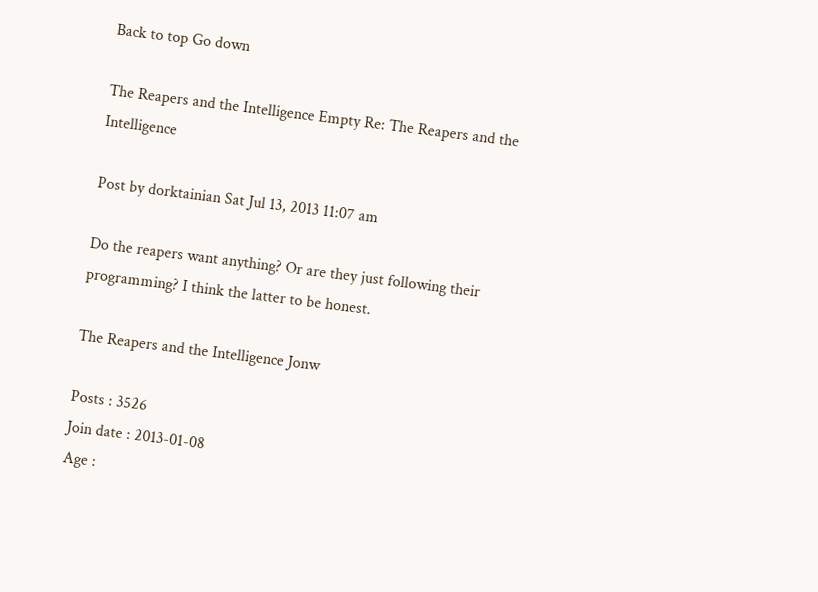Back to top Go down

The Reapers and the Intelligence Empty Re: The Reapers and the Intelligence

Post by dorktainian Sat Jul 13, 2013 11:07 am

Do the reapers want anything? Or are they just following their programming? I think the latter to be honest.

The Reapers and the Intelligence Jonw

Posts : 3526
Join date : 2013-01-08
Age :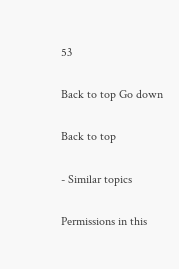53

Back to top Go down

Back to top

- Similar topics

Permissions in this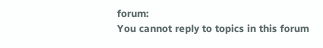forum:
You cannot reply to topics in this forum